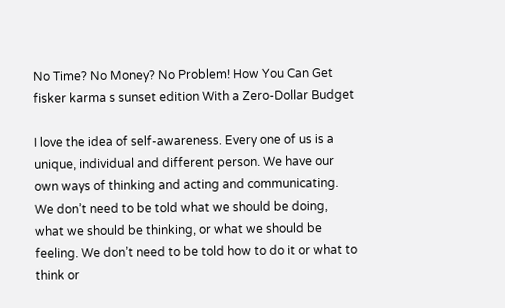No Time? No Money? No Problem! How You Can Get fisker karma s sunset edition With a Zero-Dollar Budget

I love the idea of self-awareness. Every one of us is a unique, individual and different person. We have our own ways of thinking and acting and communicating. We don’t need to be told what we should be doing, what we should be thinking, or what we should be feeling. We don’t need to be told how to do it or what to think or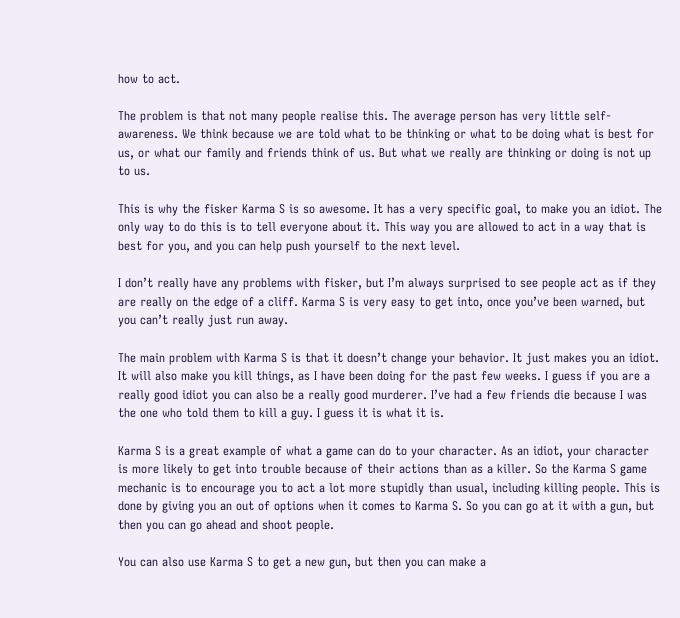how to act.

The problem is that not many people realise this. The average person has very little self-awareness. We think because we are told what to be thinking or what to be doing what is best for us, or what our family and friends think of us. But what we really are thinking or doing is not up to us.

This is why the fisker Karma S is so awesome. It has a very specific goal, to make you an idiot. The only way to do this is to tell everyone about it. This way you are allowed to act in a way that is best for you, and you can help push yourself to the next level.

I don’t really have any problems with fisker, but I’m always surprised to see people act as if they are really on the edge of a cliff. Karma S is very easy to get into, once you’ve been warned, but you can’t really just run away.

The main problem with Karma S is that it doesn’t change your behavior. It just makes you an idiot. It will also make you kill things, as I have been doing for the past few weeks. I guess if you are a really good idiot you can also be a really good murderer. I’ve had a few friends die because I was the one who told them to kill a guy. I guess it is what it is.

Karma S is a great example of what a game can do to your character. As an idiot, your character is more likely to get into trouble because of their actions than as a killer. So the Karma S game mechanic is to encourage you to act a lot more stupidly than usual, including killing people. This is done by giving you an out of options when it comes to Karma S. So you can go at it with a gun, but then you can go ahead and shoot people.

You can also use Karma S to get a new gun, but then you can make a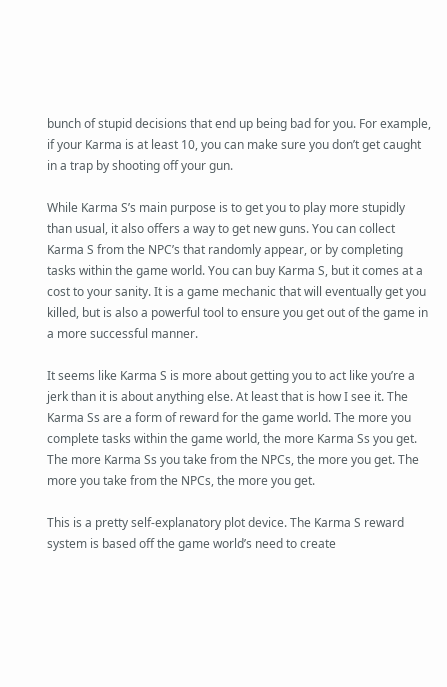bunch of stupid decisions that end up being bad for you. For example, if your Karma is at least 10, you can make sure you don’t get caught in a trap by shooting off your gun.

While Karma S’s main purpose is to get you to play more stupidly than usual, it also offers a way to get new guns. You can collect Karma S from the NPC’s that randomly appear, or by completing tasks within the game world. You can buy Karma S, but it comes at a cost to your sanity. It is a game mechanic that will eventually get you killed, but is also a powerful tool to ensure you get out of the game in a more successful manner.

It seems like Karma S is more about getting you to act like you’re a jerk than it is about anything else. At least that is how I see it. The Karma Ss are a form of reward for the game world. The more you complete tasks within the game world, the more Karma Ss you get. The more Karma Ss you take from the NPCs, the more you get. The more you take from the NPCs, the more you get.

This is a pretty self-explanatory plot device. The Karma S reward system is based off the game world’s need to create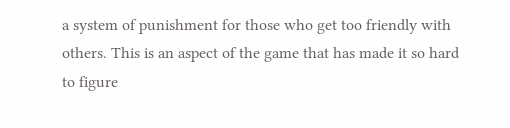a system of punishment for those who get too friendly with others. This is an aspect of the game that has made it so hard to figure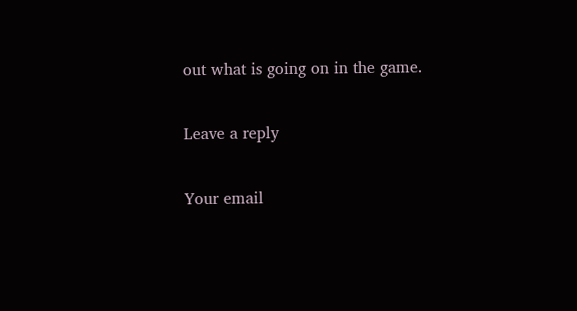out what is going on in the game.

Leave a reply

Your email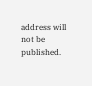address will not be published.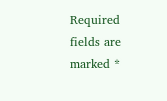Required fields are marked *